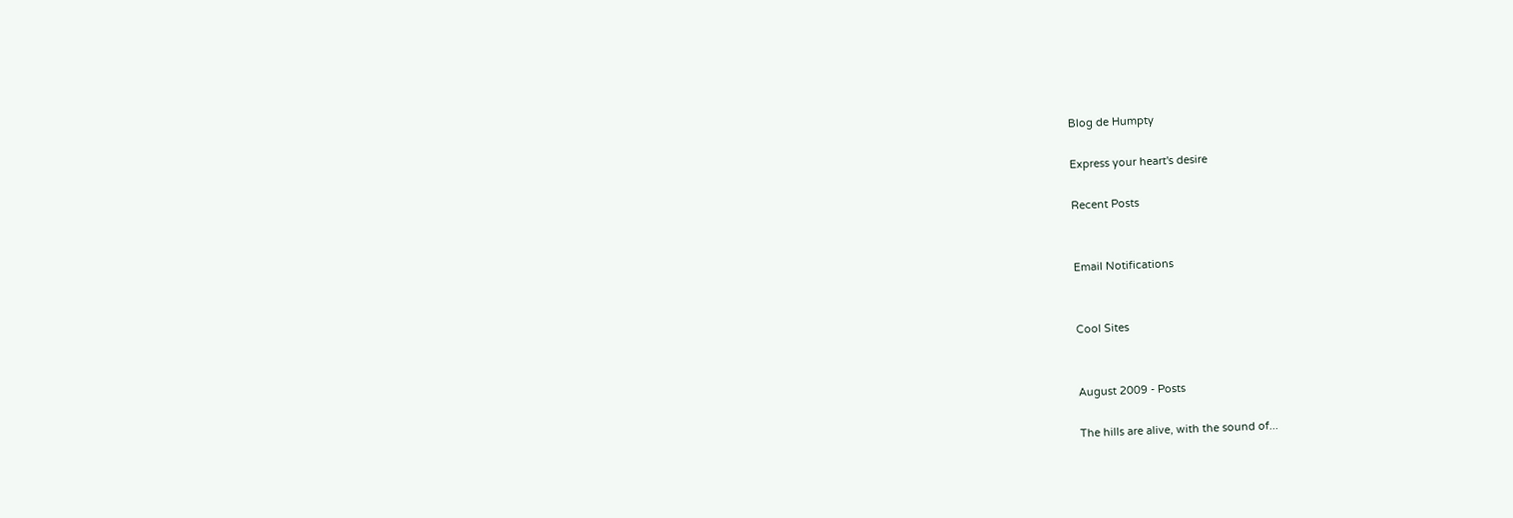Blog de Humpty

Express your heart's desire

Recent Posts


Email Notifications


Cool Sites


August 2009 - Posts

The hills are alive, with the sound of...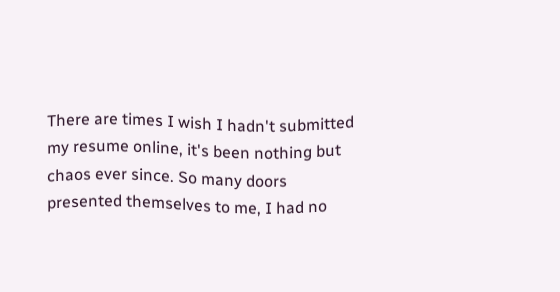There are times I wish I hadn't submitted my resume online, it's been nothing but chaos ever since. So many doors presented themselves to me, I had no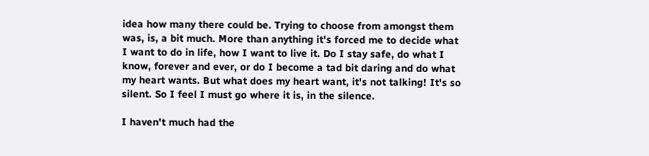idea how many there could be. Trying to choose from amongst them was, is, a bit much. More than anything it's forced me to decide what I want to do in life, how I want to live it. Do I stay safe, do what I know, forever and ever, or do I become a tad bit daring and do what my heart wants. But what does my heart want, it's not talking! It's so silent. So I feel I must go where it is, in the silence.

I haven't much had the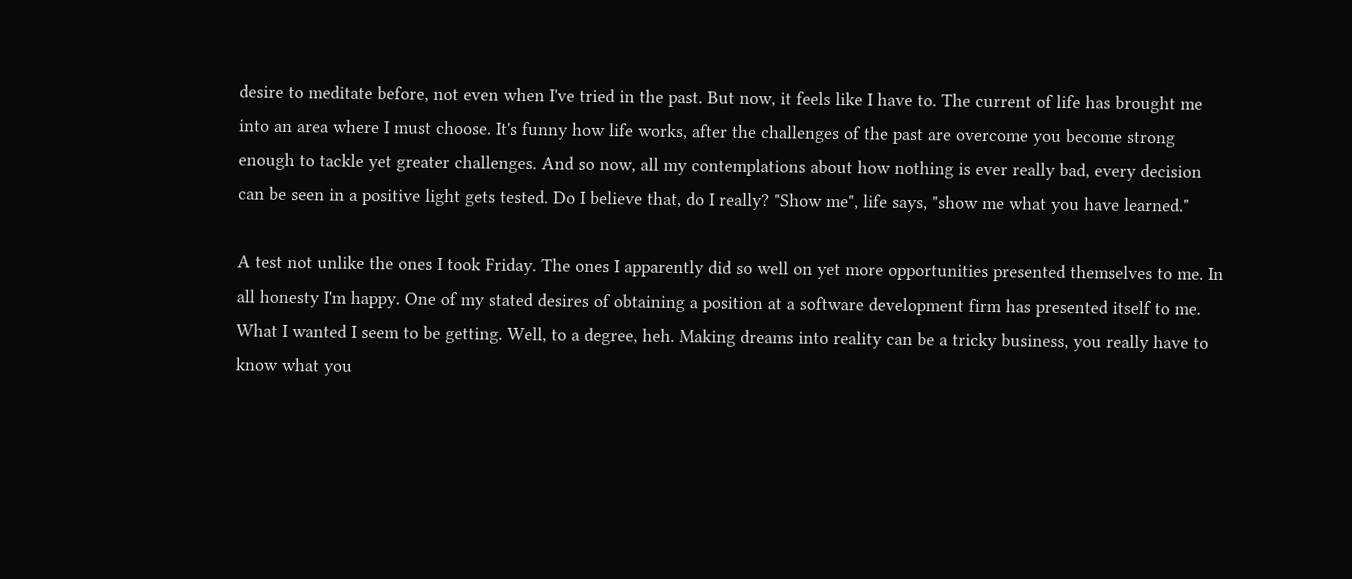desire to meditate before, not even when I've tried in the past. But now, it feels like I have to. The current of life has brought me into an area where I must choose. It's funny how life works, after the challenges of the past are overcome you become strong enough to tackle yet greater challenges. And so now, all my contemplations about how nothing is ever really bad, every decision can be seen in a positive light gets tested. Do I believe that, do I really? "Show me", life says, "show me what you have learned."

A test not unlike the ones I took Friday. The ones I apparently did so well on yet more opportunities presented themselves to me. In all honesty I'm happy. One of my stated desires of obtaining a position at a software development firm has presented itself to me. What I wanted I seem to be getting. Well, to a degree, heh. Making dreams into reality can be a tricky business, you really have to know what you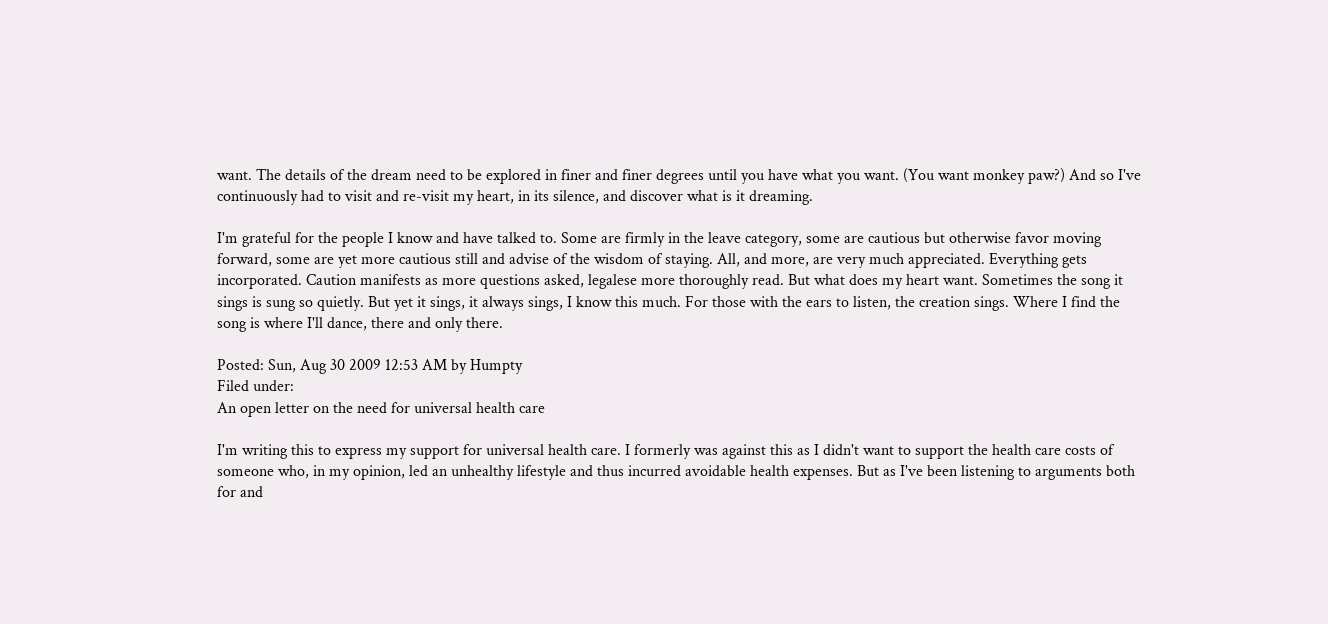want. The details of the dream need to be explored in finer and finer degrees until you have what you want. (You want monkey paw?) And so I've continuously had to visit and re-visit my heart, in its silence, and discover what is it dreaming.

I'm grateful for the people I know and have talked to. Some are firmly in the leave category, some are cautious but otherwise favor moving forward, some are yet more cautious still and advise of the wisdom of staying. All, and more, are very much appreciated. Everything gets incorporated. Caution manifests as more questions asked, legalese more thoroughly read. But what does my heart want. Sometimes the song it sings is sung so quietly. But yet it sings, it always sings, I know this much. For those with the ears to listen, the creation sings. Where I find the song is where I'll dance, there and only there.

Posted: Sun, Aug 30 2009 12:53 AM by Humpty
Filed under:
An open letter on the need for universal health care

I'm writing this to express my support for universal health care. I formerly was against this as I didn't want to support the health care costs of someone who, in my opinion, led an unhealthy lifestyle and thus incurred avoidable health expenses. But as I've been listening to arguments both for and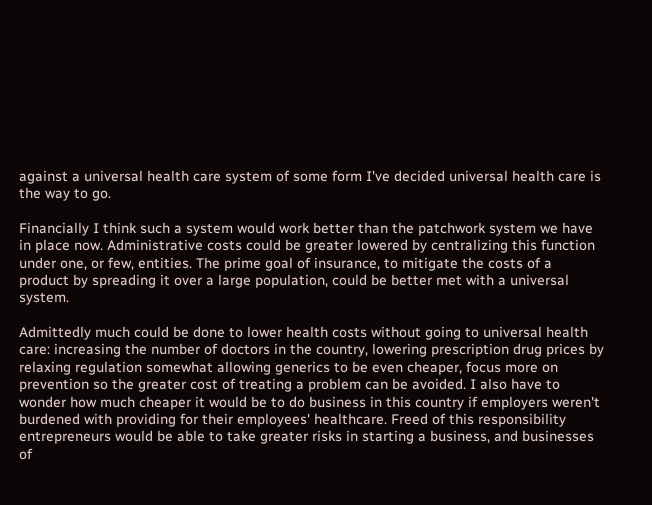against a universal health care system of some form I've decided universal health care is the way to go.

Financially I think such a system would work better than the patchwork system we have in place now. Administrative costs could be greater lowered by centralizing this function under one, or few, entities. The prime goal of insurance, to mitigate the costs of a product by spreading it over a large population, could be better met with a universal system.

Admittedly much could be done to lower health costs without going to universal health care: increasing the number of doctors in the country, lowering prescription drug prices by relaxing regulation somewhat allowing generics to be even cheaper, focus more on prevention so the greater cost of treating a problem can be avoided. I also have to wonder how much cheaper it would be to do business in this country if employers weren't burdened with providing for their employees' healthcare. Freed of this responsibility entrepreneurs would be able to take greater risks in starting a business, and businesses of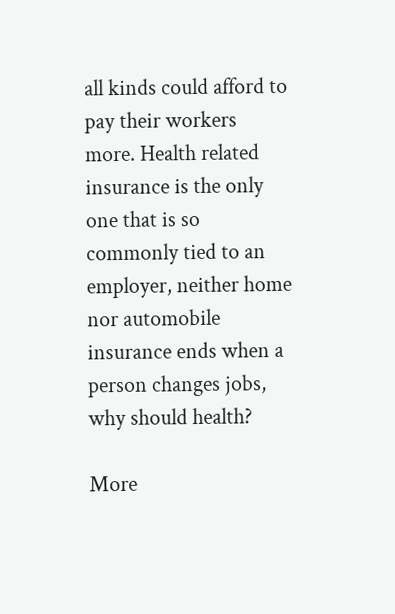all kinds could afford to pay their workers more. Health related insurance is the only one that is so commonly tied to an employer, neither home nor automobile insurance ends when a person changes jobs, why should health?

More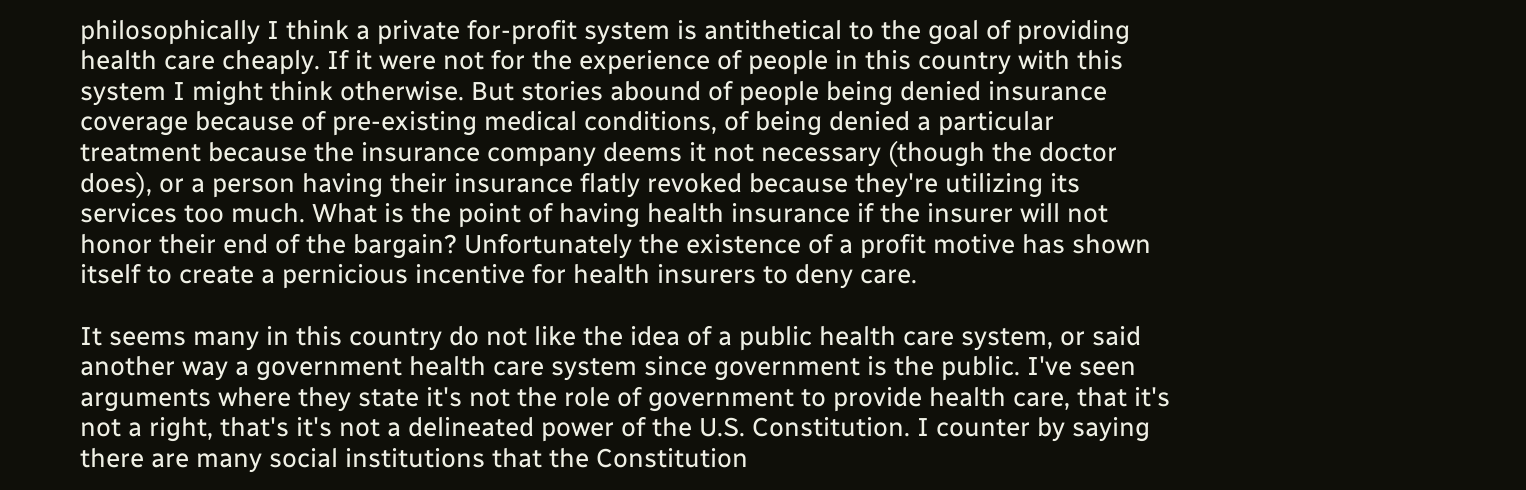philosophically I think a private for-profit system is antithetical to the goal of providing health care cheaply. If it were not for the experience of people in this country with this system I might think otherwise. But stories abound of people being denied insurance coverage because of pre-existing medical conditions, of being denied a particular treatment because the insurance company deems it not necessary (though the doctor does), or a person having their insurance flatly revoked because they're utilizing its services too much. What is the point of having health insurance if the insurer will not honor their end of the bargain? Unfortunately the existence of a profit motive has shown itself to create a pernicious incentive for health insurers to deny care.

It seems many in this country do not like the idea of a public health care system, or said another way a government health care system since government is the public. I've seen arguments where they state it's not the role of government to provide health care, that it's not a right, that's it's not a delineated power of the U.S. Constitution. I counter by saying there are many social institutions that the Constitution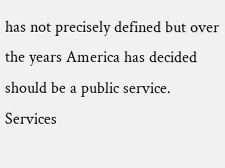has not precisely defined but over the years America has decided should be a public service. Services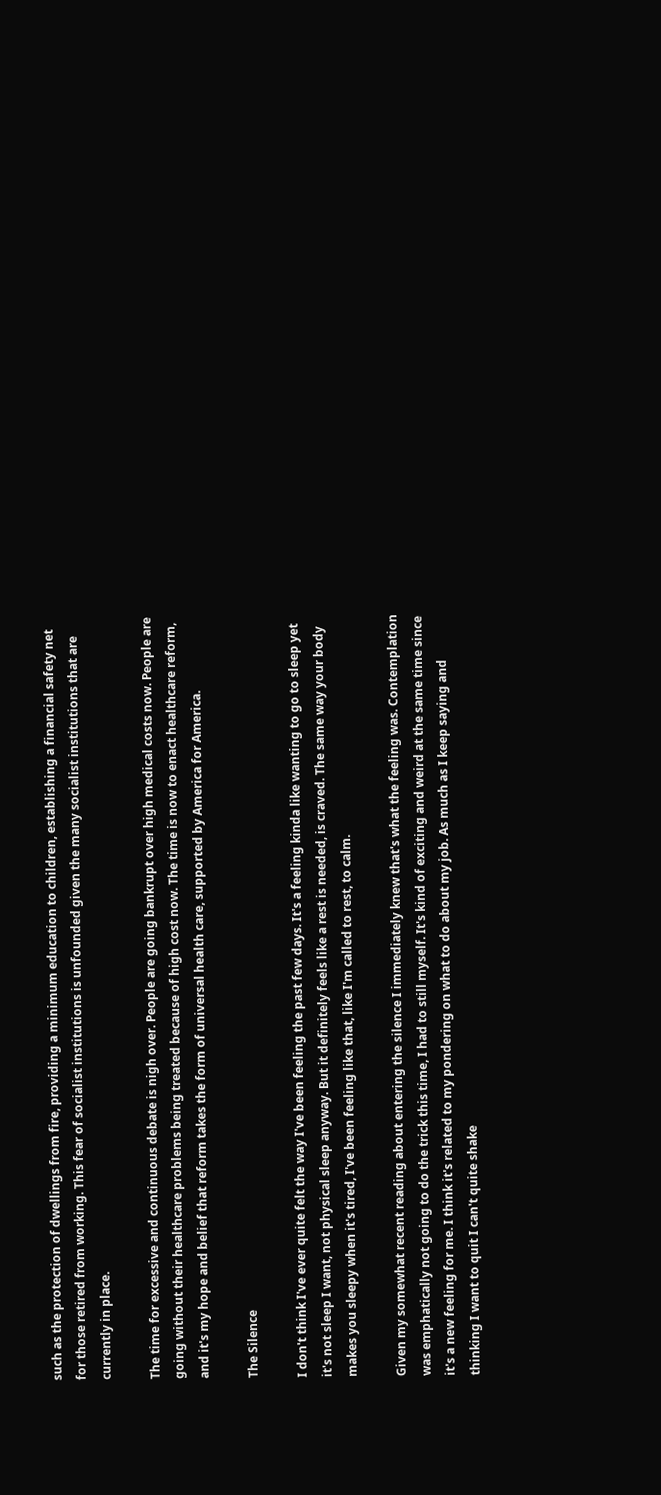such as the protection of dwellings from fire, providing a minimum education to children, establishing a financial safety net for those retired from working. This fear of socialist institutions is unfounded given the many socialist institutions that are currently in place.

The time for excessive and continuous debate is nigh over. People are going bankrupt over high medical costs now. People are going without their healthcare problems being treated because of high cost now. The time is now to enact healthcare reform, and it's my hope and belief that reform takes the form of universal health care, supported by America for America.

The Silence

I don't think I've ever quite felt the way I've been feeling the past few days. It's a feeling kinda like wanting to go to sleep yet it's not sleep I want, not physical sleep anyway. But it definitely feels like a rest is needed, is craved. The same way your body makes you sleepy when it's tired, I've been feeling like that, like I'm called to rest, to calm.

Given my somewhat recent reading about entering the silence I immediately knew that's what the feeling was. Contemplation was emphatically not going to do the trick this time, I had to still myself. It's kind of exciting and weird at the same time since it's a new feeling for me. I think it's related to my pondering on what to do about my job. As much as I keep saying and thinking I want to quit I can't quite shake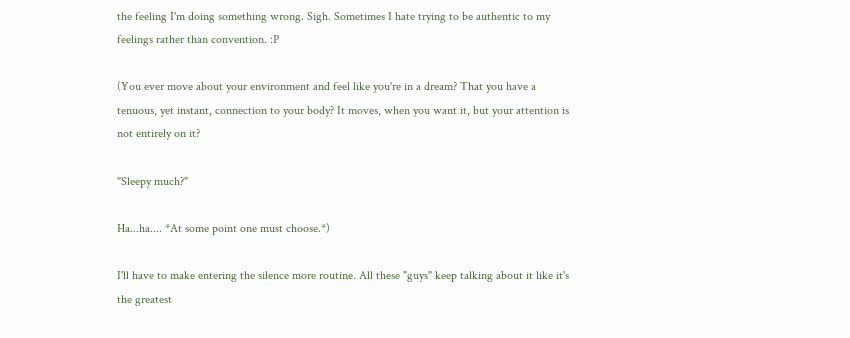the feeling I'm doing something wrong. Sigh. Sometimes I hate trying to be authentic to my feelings rather than convention. :P

(You ever move about your environment and feel like you're in a dream? That you have a tenuous, yet instant, connection to your body? It moves, when you want it, but your attention is not entirely on it?

"Sleepy much?"

Ha...ha.... *At some point one must choose.*)

I'll have to make entering the silence more routine. All these "guys" keep talking about it like it's the greatest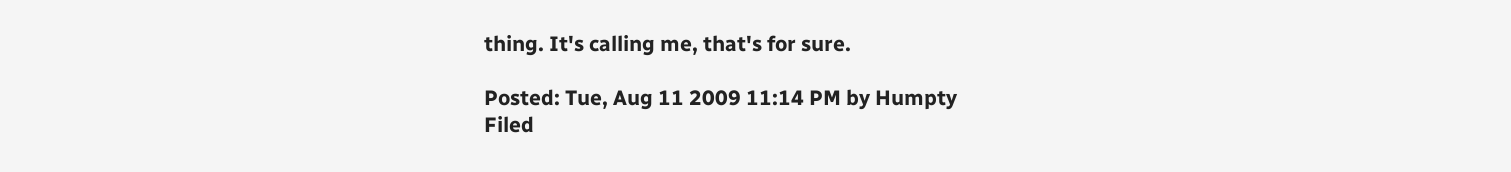thing. It's calling me, that's for sure.

Posted: Tue, Aug 11 2009 11:14 PM by Humpty
Filed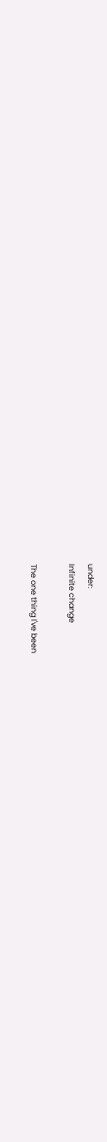under:
Infinite change

The one thing I've been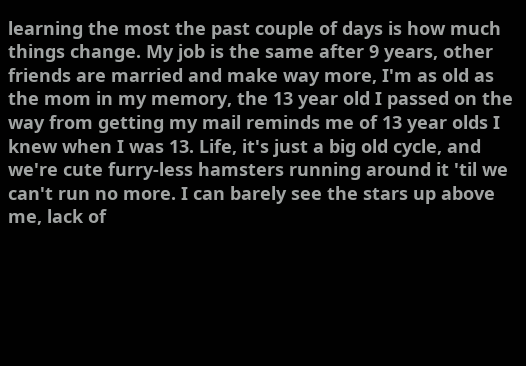learning the most the past couple of days is how much things change. My job is the same after 9 years, other friends are married and make way more, I'm as old as the mom in my memory, the 13 year old I passed on the way from getting my mail reminds me of 13 year olds I knew when I was 13. Life, it's just a big old cycle, and we're cute furry-less hamsters running around it 'til we can't run no more. I can barely see the stars up above me, lack of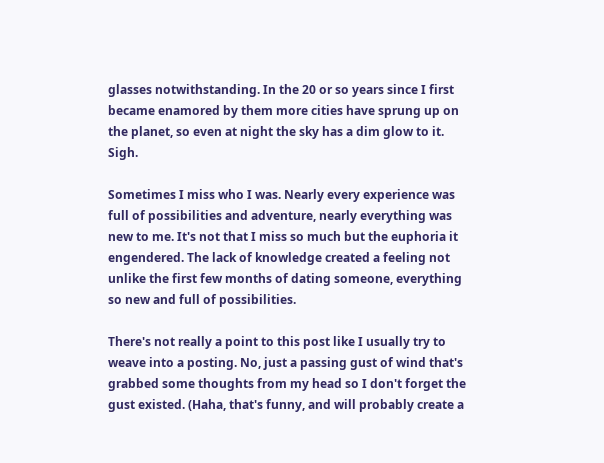glasses notwithstanding. In the 20 or so years since I first became enamored by them more cities have sprung up on the planet, so even at night the sky has a dim glow to it. Sigh.

Sometimes I miss who I was. Nearly every experience was full of possibilities and adventure, nearly everything was new to me. It's not that I miss so much but the euphoria it engendered. The lack of knowledge created a feeling not unlike the first few months of dating someone, everything so new and full of possibilities.

There's not really a point to this post like I usually try to weave into a posting. No, just a passing gust of wind that's grabbed some thoughts from my head so I don't forget the gust existed. (Haha, that's funny, and will probably create a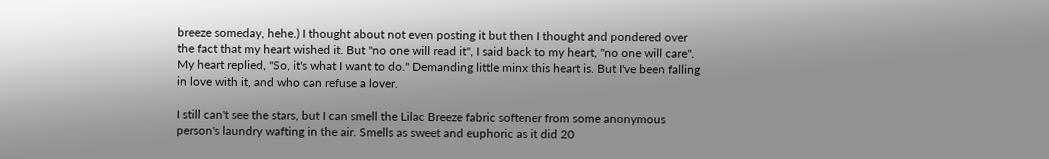breeze someday, hehe.) I thought about not even posting it but then I thought and pondered over the fact that my heart wished it. But "no one will read it", I said back to my heart, "no one will care". My heart replied, "So, it's what I want to do." Demanding little minx this heart is. But I've been falling in love with it, and who can refuse a lover.

I still can't see the stars, but I can smell the Lilac Breeze fabric softener from some anonymous person's laundry wafting in the air. Smells as sweet and euphoric as it did 20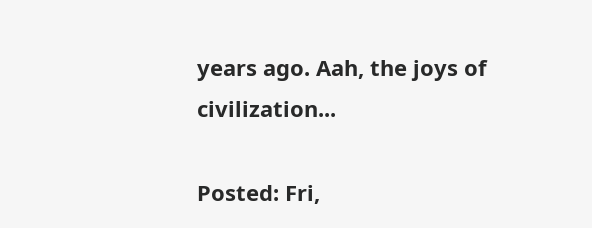years ago. Aah, the joys of civilization...

Posted: Fri,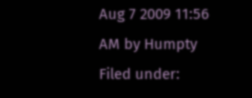Aug 7 2009 11:56 AM by Humpty
Filed under: